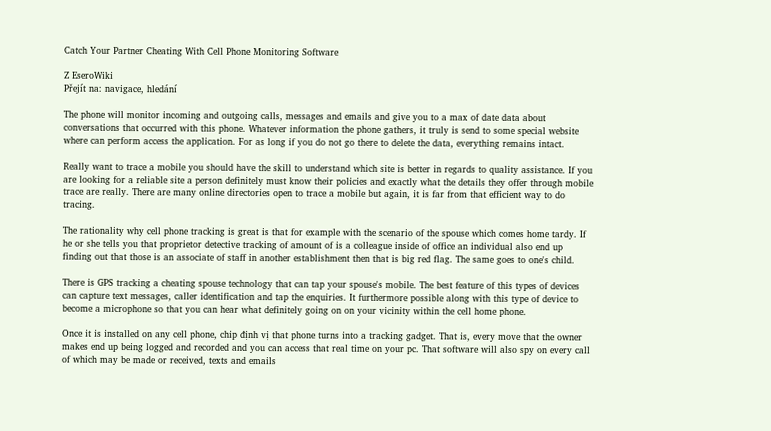Catch Your Partner Cheating With Cell Phone Monitoring Software

Z EseroWiki
Přejít na: navigace, hledání

The phone will monitor incoming and outgoing calls, messages and emails and give you to a max of date data about conversations that occurred with this phone. Whatever information the phone gathers, it truly is send to some special website where can perform access the application. For as long if you do not go there to delete the data, everything remains intact.

Really want to trace a mobile you should have the skill to understand which site is better in regards to quality assistance. If you are looking for a reliable site a person definitely must know their policies and exactly what the details they offer through mobile trace are really. There are many online directories open to trace a mobile but again, it is far from that efficient way to do tracing.

The rationality why cell phone tracking is great is that for example with the scenario of the spouse which comes home tardy. If he or she tells you that proprietor detective tracking of amount of is a colleague inside of office an individual also end up finding out that those is an associate of staff in another establishment then that is big red flag. The same goes to one's child.

There is GPS tracking a cheating spouse technology that can tap your spouse's mobile. The best feature of this types of devices can capture text messages, caller identification and tap the enquiries. It furthermore possible along with this type of device to become a microphone so that you can hear what definitely going on on your vicinity within the cell home phone.

Once it is installed on any cell phone, chip định vị that phone turns into a tracking gadget. That is, every move that the owner makes end up being logged and recorded and you can access that real time on your pc. That software will also spy on every call of which may be made or received, texts and emails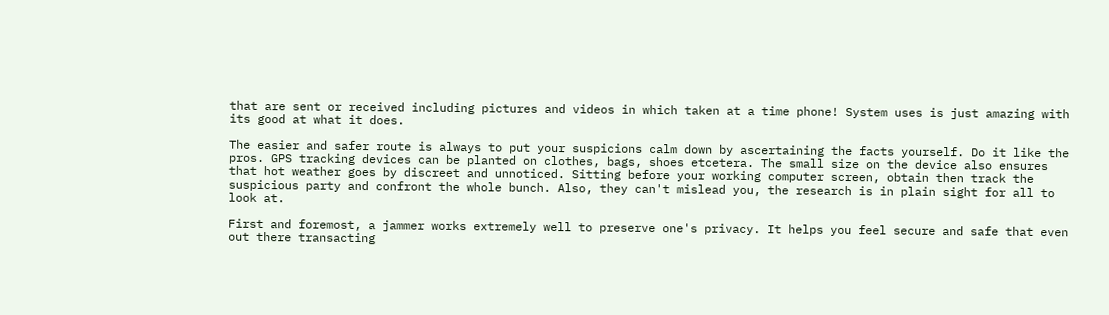that are sent or received including pictures and videos in which taken at a time phone! System uses is just amazing with its good at what it does.

The easier and safer route is always to put your suspicions calm down by ascertaining the facts yourself. Do it like the pros. GPS tracking devices can be planted on clothes, bags, shoes etcetera. The small size on the device also ensures that hot weather goes by discreet and unnoticed. Sitting before your working computer screen, obtain then track the suspicious party and confront the whole bunch. Also, they can't mislead you, the research is in plain sight for all to look at.

First and foremost, a jammer works extremely well to preserve one's privacy. It helps you feel secure and safe that even out there transacting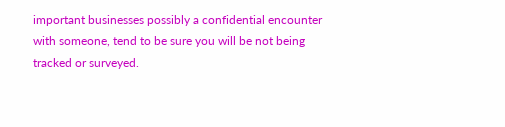important businesses possibly a confidential encounter with someone, tend to be sure you will be not being tracked or surveyed.